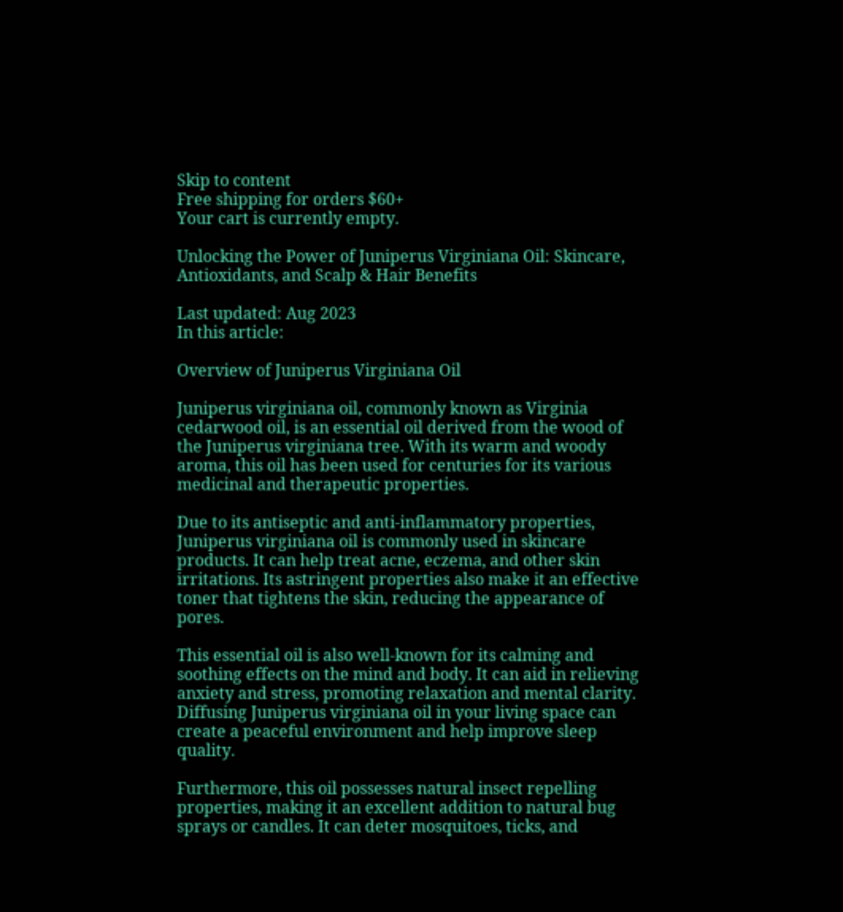Skip to content
Free shipping for orders $60+
Your cart is currently empty.

Unlocking the Power of Juniperus Virginiana Oil: Skincare, Antioxidants, and Scalp & Hair Benefits

Last updated: Aug 2023
In this article:

Overview of Juniperus Virginiana Oil

Juniperus virginiana oil, commonly known as Virginia cedarwood oil, is an essential oil derived from the wood of the Juniperus virginiana tree. With its warm and woody aroma, this oil has been used for centuries for its various medicinal and therapeutic properties.

Due to its antiseptic and anti-inflammatory properties, Juniperus virginiana oil is commonly used in skincare products. It can help treat acne, eczema, and other skin irritations. Its astringent properties also make it an effective toner that tightens the skin, reducing the appearance of pores.

This essential oil is also well-known for its calming and soothing effects on the mind and body. It can aid in relieving anxiety and stress, promoting relaxation and mental clarity. Diffusing Juniperus virginiana oil in your living space can create a peaceful environment and help improve sleep quality.

Furthermore, this oil possesses natural insect repelling properties, making it an excellent addition to natural bug sprays or candles. It can deter mosquitoes, ticks, and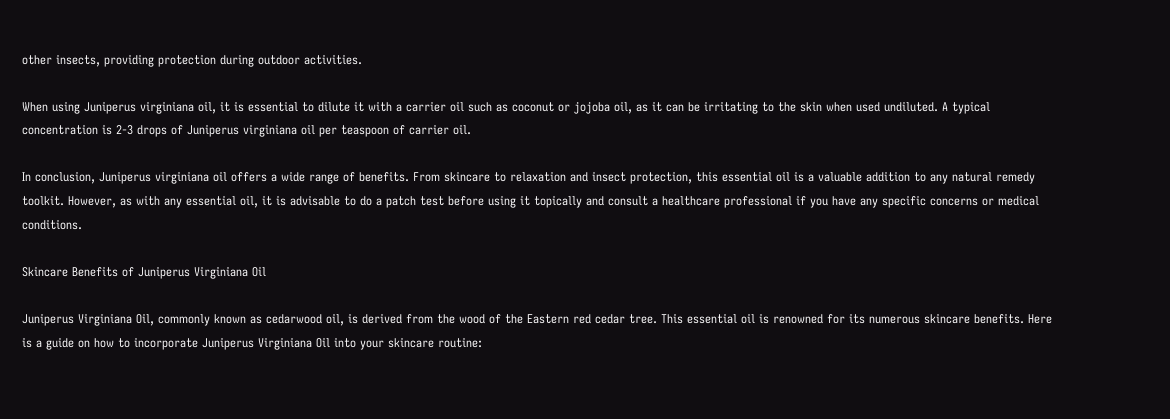other insects, providing protection during outdoor activities.

When using Juniperus virginiana oil, it is essential to dilute it with a carrier oil such as coconut or jojoba oil, as it can be irritating to the skin when used undiluted. A typical concentration is 2-3 drops of Juniperus virginiana oil per teaspoon of carrier oil.

In conclusion, Juniperus virginiana oil offers a wide range of benefits. From skincare to relaxation and insect protection, this essential oil is a valuable addition to any natural remedy toolkit. However, as with any essential oil, it is advisable to do a patch test before using it topically and consult a healthcare professional if you have any specific concerns or medical conditions.

Skincare Benefits of Juniperus Virginiana Oil

Juniperus Virginiana Oil, commonly known as cedarwood oil, is derived from the wood of the Eastern red cedar tree. This essential oil is renowned for its numerous skincare benefits. Here is a guide on how to incorporate Juniperus Virginiana Oil into your skincare routine: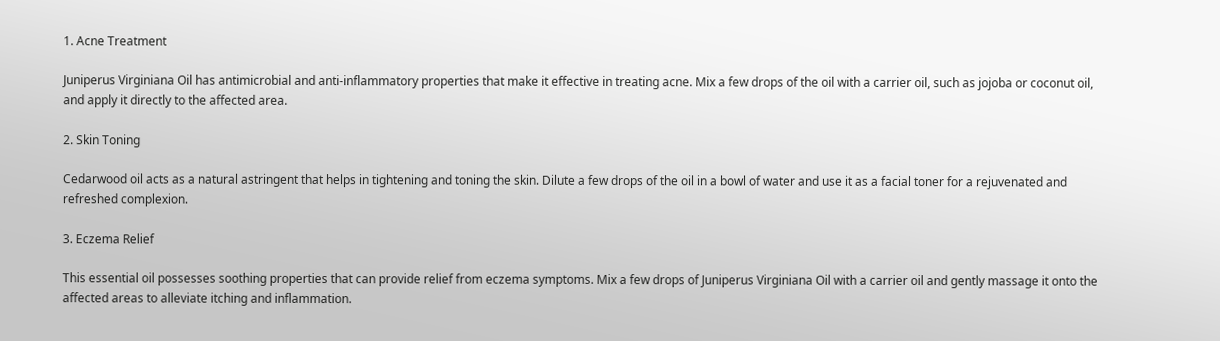1. Acne Treatment

Juniperus Virginiana Oil has antimicrobial and anti-inflammatory properties that make it effective in treating acne. Mix a few drops of the oil with a carrier oil, such as jojoba or coconut oil, and apply it directly to the affected area.

2. Skin Toning

Cedarwood oil acts as a natural astringent that helps in tightening and toning the skin. Dilute a few drops of the oil in a bowl of water and use it as a facial toner for a rejuvenated and refreshed complexion.

3. Eczema Relief

This essential oil possesses soothing properties that can provide relief from eczema symptoms. Mix a few drops of Juniperus Virginiana Oil with a carrier oil and gently massage it onto the affected areas to alleviate itching and inflammation.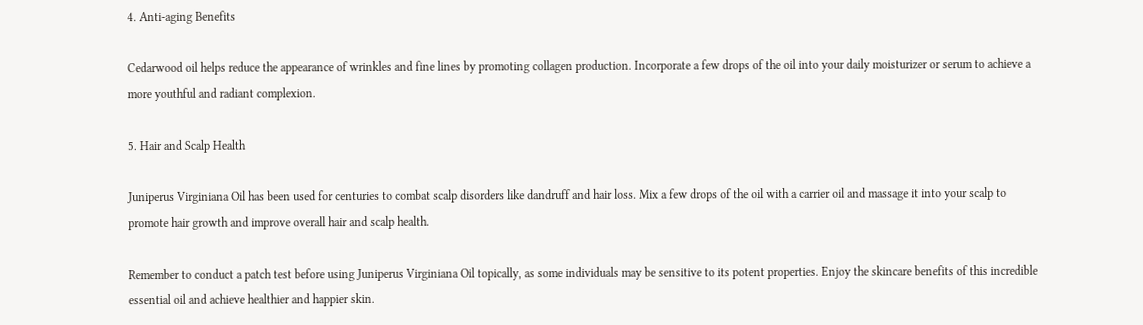4. Anti-aging Benefits

Cedarwood oil helps reduce the appearance of wrinkles and fine lines by promoting collagen production. Incorporate a few drops of the oil into your daily moisturizer or serum to achieve a more youthful and radiant complexion.

5. Hair and Scalp Health

Juniperus Virginiana Oil has been used for centuries to combat scalp disorders like dandruff and hair loss. Mix a few drops of the oil with a carrier oil and massage it into your scalp to promote hair growth and improve overall hair and scalp health.

Remember to conduct a patch test before using Juniperus Virginiana Oil topically, as some individuals may be sensitive to its potent properties. Enjoy the skincare benefits of this incredible essential oil and achieve healthier and happier skin.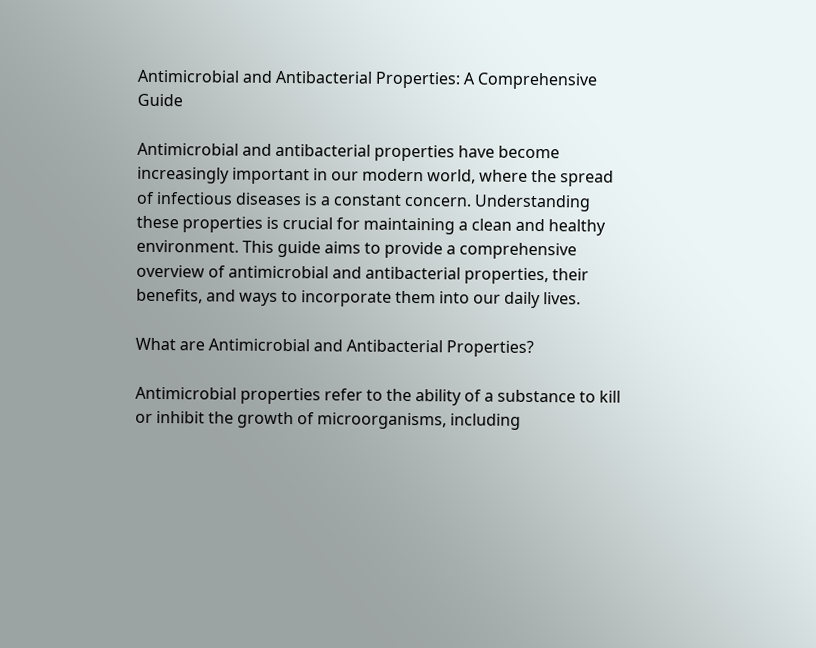Antimicrobial and Antibacterial Properties: A Comprehensive Guide

Antimicrobial and antibacterial properties have become increasingly important in our modern world, where the spread of infectious diseases is a constant concern. Understanding these properties is crucial for maintaining a clean and healthy environment. This guide aims to provide a comprehensive overview of antimicrobial and antibacterial properties, their benefits, and ways to incorporate them into our daily lives.

What are Antimicrobial and Antibacterial Properties?

Antimicrobial properties refer to the ability of a substance to kill or inhibit the growth of microorganisms, including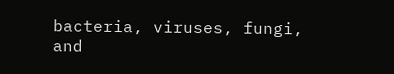bacteria, viruses, fungi, and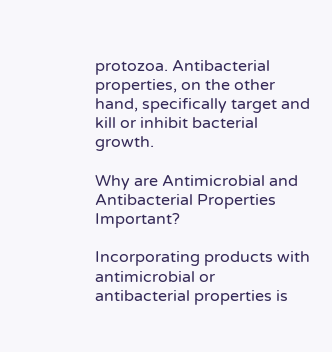protozoa. Antibacterial properties, on the other hand, specifically target and kill or inhibit bacterial growth.

Why are Antimicrobial and Antibacterial Properties Important?

Incorporating products with antimicrobial or antibacterial properties is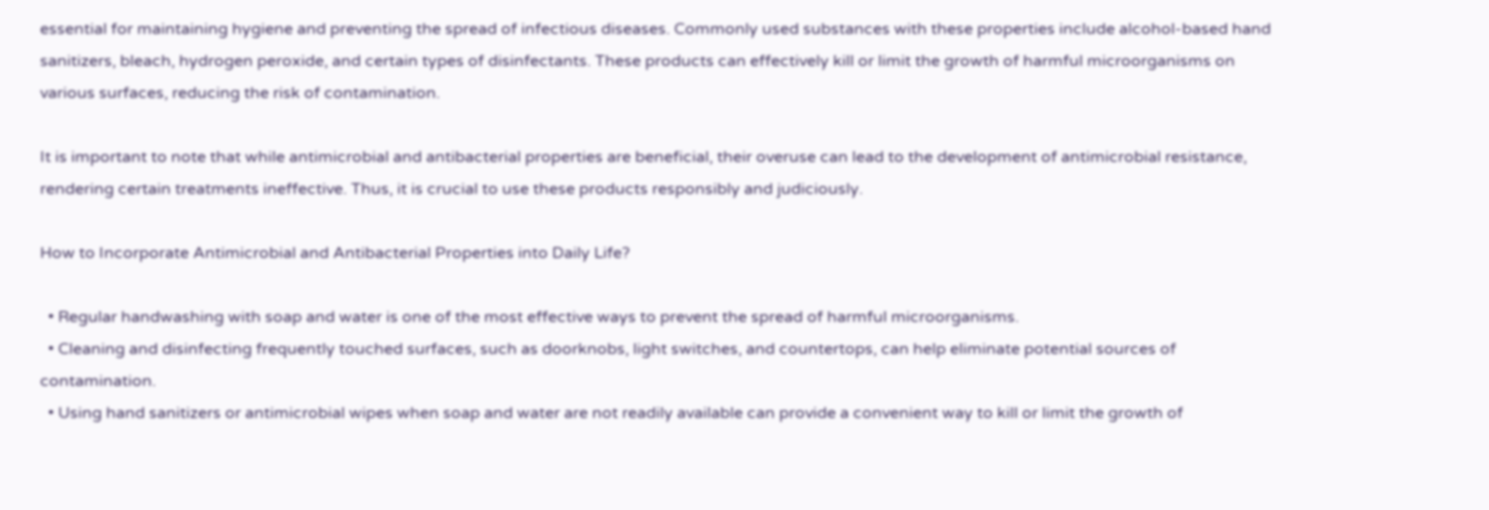essential for maintaining hygiene and preventing the spread of infectious diseases. Commonly used substances with these properties include alcohol-based hand sanitizers, bleach, hydrogen peroxide, and certain types of disinfectants. These products can effectively kill or limit the growth of harmful microorganisms on various surfaces, reducing the risk of contamination.

It is important to note that while antimicrobial and antibacterial properties are beneficial, their overuse can lead to the development of antimicrobial resistance, rendering certain treatments ineffective. Thus, it is crucial to use these products responsibly and judiciously.

How to Incorporate Antimicrobial and Antibacterial Properties into Daily Life?

  • Regular handwashing with soap and water is one of the most effective ways to prevent the spread of harmful microorganisms.
  • Cleaning and disinfecting frequently touched surfaces, such as doorknobs, light switches, and countertops, can help eliminate potential sources of contamination.
  • Using hand sanitizers or antimicrobial wipes when soap and water are not readily available can provide a convenient way to kill or limit the growth of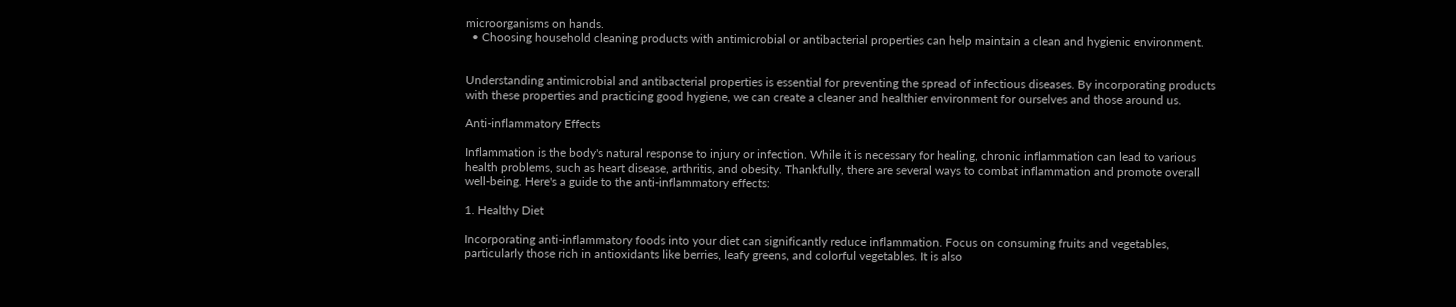microorganisms on hands.
  • Choosing household cleaning products with antimicrobial or antibacterial properties can help maintain a clean and hygienic environment.


Understanding antimicrobial and antibacterial properties is essential for preventing the spread of infectious diseases. By incorporating products with these properties and practicing good hygiene, we can create a cleaner and healthier environment for ourselves and those around us.

Anti-inflammatory Effects

Inflammation is the body's natural response to injury or infection. While it is necessary for healing, chronic inflammation can lead to various health problems, such as heart disease, arthritis, and obesity. Thankfully, there are several ways to combat inflammation and promote overall well-being. Here's a guide to the anti-inflammatory effects:

1. Healthy Diet

Incorporating anti-inflammatory foods into your diet can significantly reduce inflammation. Focus on consuming fruits and vegetables, particularly those rich in antioxidants like berries, leafy greens, and colorful vegetables. It is also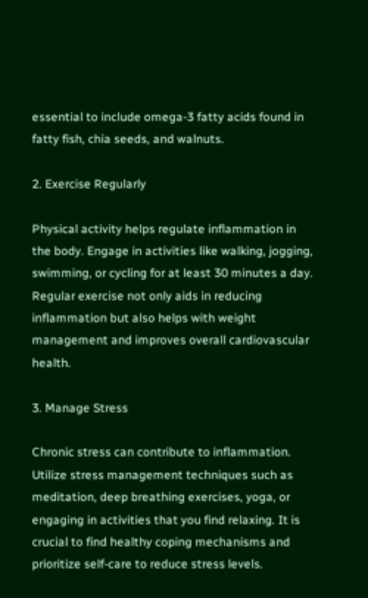essential to include omega-3 fatty acids found in fatty fish, chia seeds, and walnuts.

2. Exercise Regularly

Physical activity helps regulate inflammation in the body. Engage in activities like walking, jogging, swimming, or cycling for at least 30 minutes a day. Regular exercise not only aids in reducing inflammation but also helps with weight management and improves overall cardiovascular health.

3. Manage Stress

Chronic stress can contribute to inflammation. Utilize stress management techniques such as meditation, deep breathing exercises, yoga, or engaging in activities that you find relaxing. It is crucial to find healthy coping mechanisms and prioritize self-care to reduce stress levels.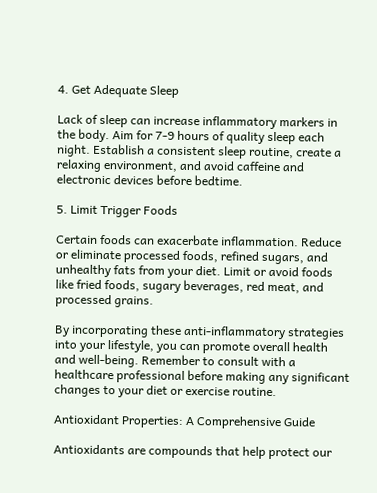4. Get Adequate Sleep

Lack of sleep can increase inflammatory markers in the body. Aim for 7-9 hours of quality sleep each night. Establish a consistent sleep routine, create a relaxing environment, and avoid caffeine and electronic devices before bedtime.

5. Limit Trigger Foods

Certain foods can exacerbate inflammation. Reduce or eliminate processed foods, refined sugars, and unhealthy fats from your diet. Limit or avoid foods like fried foods, sugary beverages, red meat, and processed grains.

By incorporating these anti-inflammatory strategies into your lifestyle, you can promote overall health and well-being. Remember to consult with a healthcare professional before making any significant changes to your diet or exercise routine.

Antioxidant Properties: A Comprehensive Guide

Antioxidants are compounds that help protect our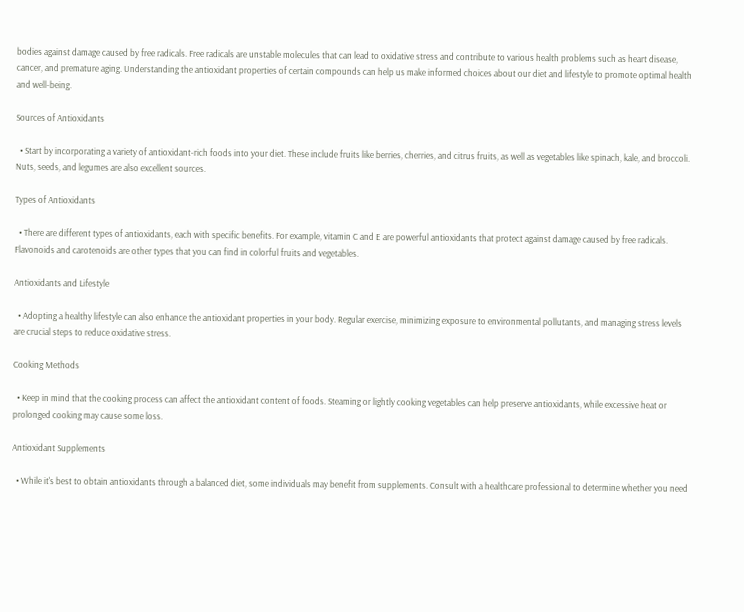bodies against damage caused by free radicals. Free radicals are unstable molecules that can lead to oxidative stress and contribute to various health problems such as heart disease, cancer, and premature aging. Understanding the antioxidant properties of certain compounds can help us make informed choices about our diet and lifestyle to promote optimal health and well-being.

Sources of Antioxidants

  • Start by incorporating a variety of antioxidant-rich foods into your diet. These include fruits like berries, cherries, and citrus fruits, as well as vegetables like spinach, kale, and broccoli. Nuts, seeds, and legumes are also excellent sources.

Types of Antioxidants

  • There are different types of antioxidants, each with specific benefits. For example, vitamin C and E are powerful antioxidants that protect against damage caused by free radicals. Flavonoids and carotenoids are other types that you can find in colorful fruits and vegetables.

Antioxidants and Lifestyle

  • Adopting a healthy lifestyle can also enhance the antioxidant properties in your body. Regular exercise, minimizing exposure to environmental pollutants, and managing stress levels are crucial steps to reduce oxidative stress.

Cooking Methods

  • Keep in mind that the cooking process can affect the antioxidant content of foods. Steaming or lightly cooking vegetables can help preserve antioxidants, while excessive heat or prolonged cooking may cause some loss.

Antioxidant Supplements

  • While it's best to obtain antioxidants through a balanced diet, some individuals may benefit from supplements. Consult with a healthcare professional to determine whether you need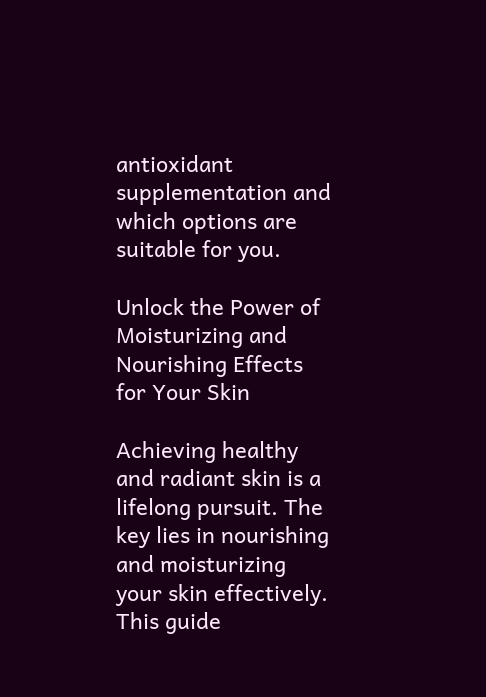antioxidant supplementation and which options are suitable for you.

Unlock the Power of Moisturizing and Nourishing Effects for Your Skin

Achieving healthy and radiant skin is a lifelong pursuit. The key lies in nourishing and moisturizing your skin effectively. This guide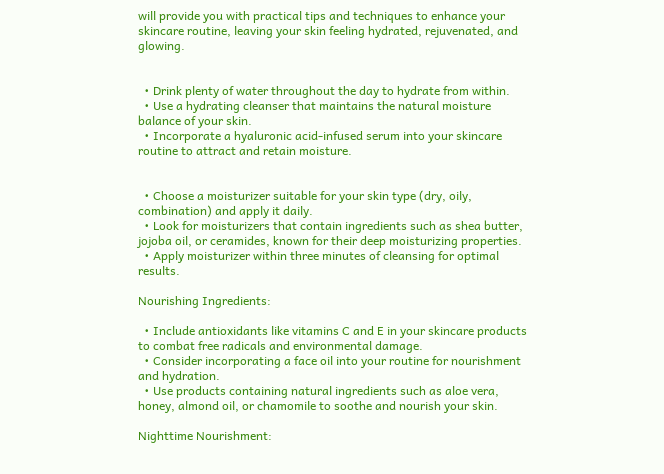will provide you with practical tips and techniques to enhance your skincare routine, leaving your skin feeling hydrated, rejuvenated, and glowing.


  • Drink plenty of water throughout the day to hydrate from within.
  • Use a hydrating cleanser that maintains the natural moisture balance of your skin.
  • Incorporate a hyaluronic acid-infused serum into your skincare routine to attract and retain moisture.


  • Choose a moisturizer suitable for your skin type (dry, oily, combination) and apply it daily.
  • Look for moisturizers that contain ingredients such as shea butter, jojoba oil, or ceramides, known for their deep moisturizing properties.
  • Apply moisturizer within three minutes of cleansing for optimal results.

Nourishing Ingredients:

  • Include antioxidants like vitamins C and E in your skincare products to combat free radicals and environmental damage.
  • Consider incorporating a face oil into your routine for nourishment and hydration.
  • Use products containing natural ingredients such as aloe vera, honey, almond oil, or chamomile to soothe and nourish your skin.

Nighttime Nourishment: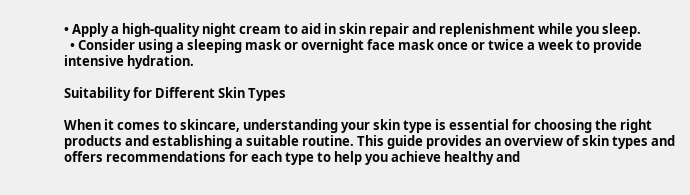• Apply a high-quality night cream to aid in skin repair and replenishment while you sleep.
  • Consider using a sleeping mask or overnight face mask once or twice a week to provide intensive hydration.

Suitability for Different Skin Types

When it comes to skincare, understanding your skin type is essential for choosing the right products and establishing a suitable routine. This guide provides an overview of skin types and offers recommendations for each type to help you achieve healthy and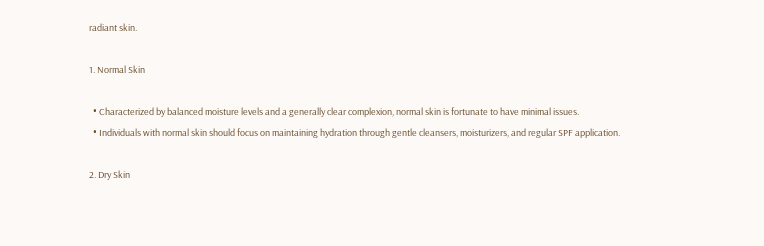radiant skin.

1. Normal Skin

  • Characterized by balanced moisture levels and a generally clear complexion, normal skin is fortunate to have minimal issues.
  • Individuals with normal skin should focus on maintaining hydration through gentle cleansers, moisturizers, and regular SPF application.

2. Dry Skin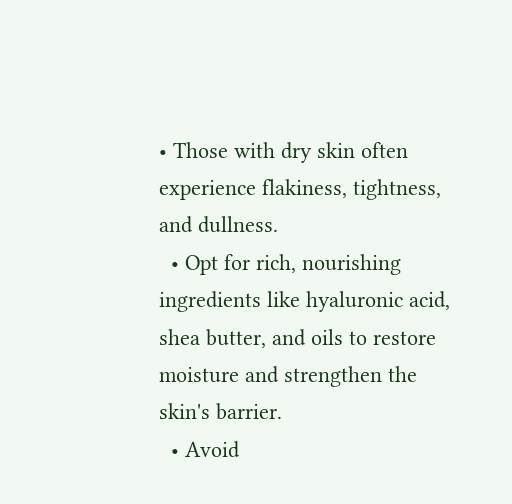• Those with dry skin often experience flakiness, tightness, and dullness.
  • Opt for rich, nourishing ingredients like hyaluronic acid, shea butter, and oils to restore moisture and strengthen the skin's barrier.
  • Avoid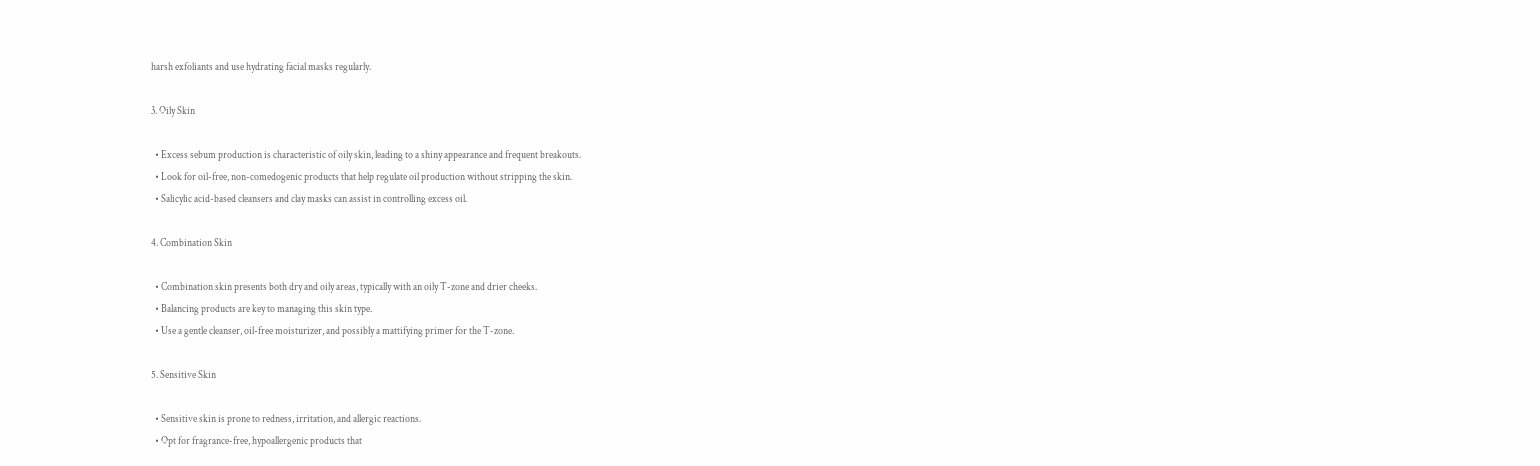harsh exfoliants and use hydrating facial masks regularly.

3. Oily Skin

  • Excess sebum production is characteristic of oily skin, leading to a shiny appearance and frequent breakouts.
  • Look for oil-free, non-comedogenic products that help regulate oil production without stripping the skin.
  • Salicylic acid-based cleansers and clay masks can assist in controlling excess oil.

4. Combination Skin

  • Combination skin presents both dry and oily areas, typically with an oily T-zone and drier cheeks.
  • Balancing products are key to managing this skin type.
  • Use a gentle cleanser, oil-free moisturizer, and possibly a mattifying primer for the T-zone.

5. Sensitive Skin

  • Sensitive skin is prone to redness, irritation, and allergic reactions.
  • Opt for fragrance-free, hypoallergenic products that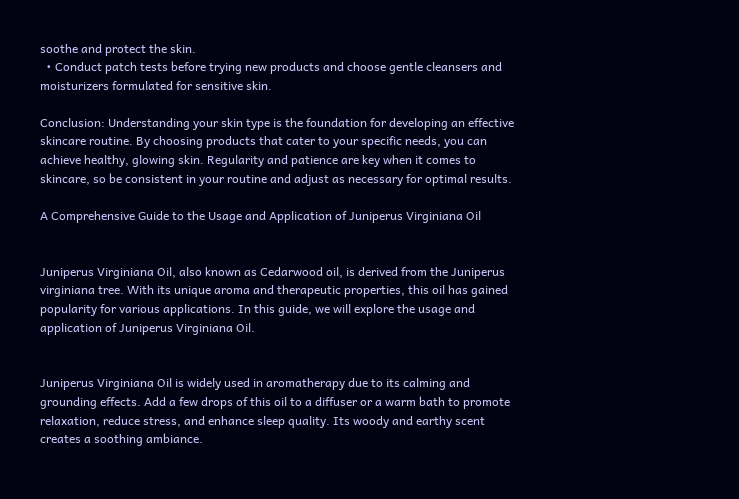soothe and protect the skin.
  • Conduct patch tests before trying new products and choose gentle cleansers and moisturizers formulated for sensitive skin.

Conclusion: Understanding your skin type is the foundation for developing an effective skincare routine. By choosing products that cater to your specific needs, you can achieve healthy, glowing skin. Regularity and patience are key when it comes to skincare, so be consistent in your routine and adjust as necessary for optimal results.

A Comprehensive Guide to the Usage and Application of Juniperus Virginiana Oil


Juniperus Virginiana Oil, also known as Cedarwood oil, is derived from the Juniperus virginiana tree. With its unique aroma and therapeutic properties, this oil has gained popularity for various applications. In this guide, we will explore the usage and application of Juniperus Virginiana Oil.


Juniperus Virginiana Oil is widely used in aromatherapy due to its calming and grounding effects. Add a few drops of this oil to a diffuser or a warm bath to promote relaxation, reduce stress, and enhance sleep quality. Its woody and earthy scent creates a soothing ambiance.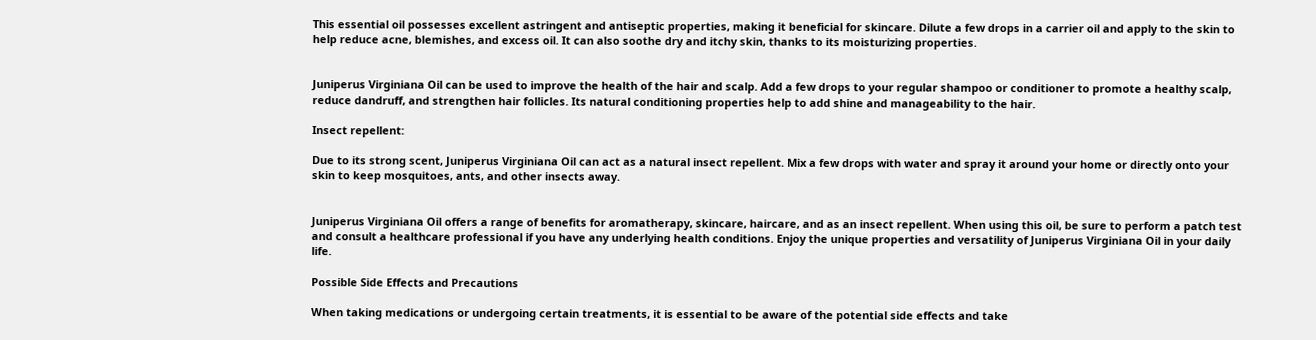This essential oil possesses excellent astringent and antiseptic properties, making it beneficial for skincare. Dilute a few drops in a carrier oil and apply to the skin to help reduce acne, blemishes, and excess oil. It can also soothe dry and itchy skin, thanks to its moisturizing properties.


Juniperus Virginiana Oil can be used to improve the health of the hair and scalp. Add a few drops to your regular shampoo or conditioner to promote a healthy scalp, reduce dandruff, and strengthen hair follicles. Its natural conditioning properties help to add shine and manageability to the hair.

Insect repellent:

Due to its strong scent, Juniperus Virginiana Oil can act as a natural insect repellent. Mix a few drops with water and spray it around your home or directly onto your skin to keep mosquitoes, ants, and other insects away.


Juniperus Virginiana Oil offers a range of benefits for aromatherapy, skincare, haircare, and as an insect repellent. When using this oil, be sure to perform a patch test and consult a healthcare professional if you have any underlying health conditions. Enjoy the unique properties and versatility of Juniperus Virginiana Oil in your daily life.

Possible Side Effects and Precautions

When taking medications or undergoing certain treatments, it is essential to be aware of the potential side effects and take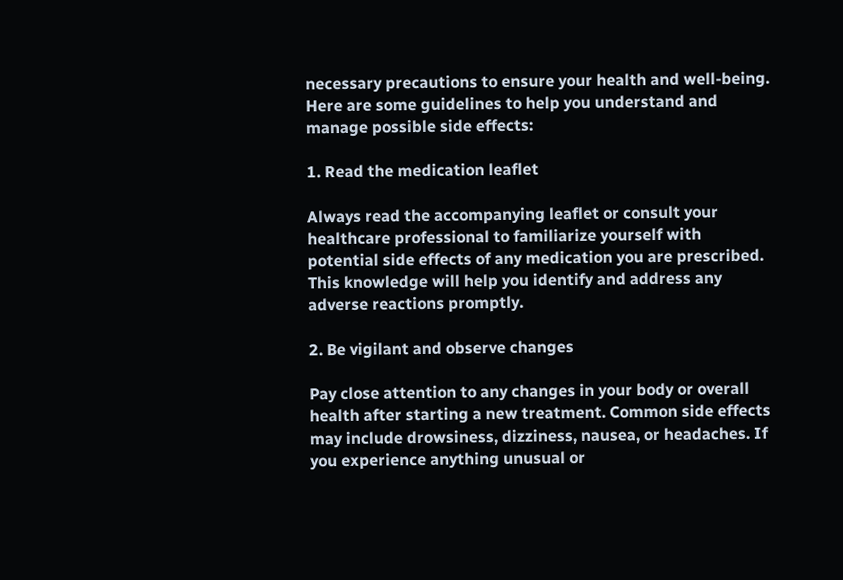necessary precautions to ensure your health and well-being. Here are some guidelines to help you understand and manage possible side effects:

1. Read the medication leaflet

Always read the accompanying leaflet or consult your healthcare professional to familiarize yourself with potential side effects of any medication you are prescribed. This knowledge will help you identify and address any adverse reactions promptly.

2. Be vigilant and observe changes

Pay close attention to any changes in your body or overall health after starting a new treatment. Common side effects may include drowsiness, dizziness, nausea, or headaches. If you experience anything unusual or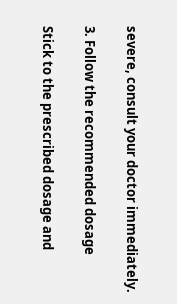severe, consult your doctor immediately.

3. Follow the recommended dosage

Stick to the prescribed dosage and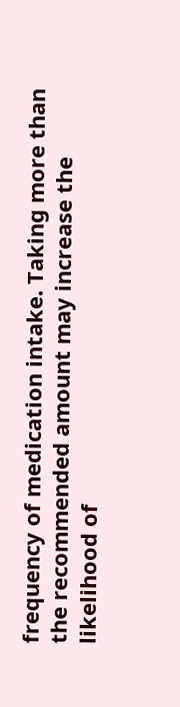frequency of medication intake. Taking more than the recommended amount may increase the likelihood of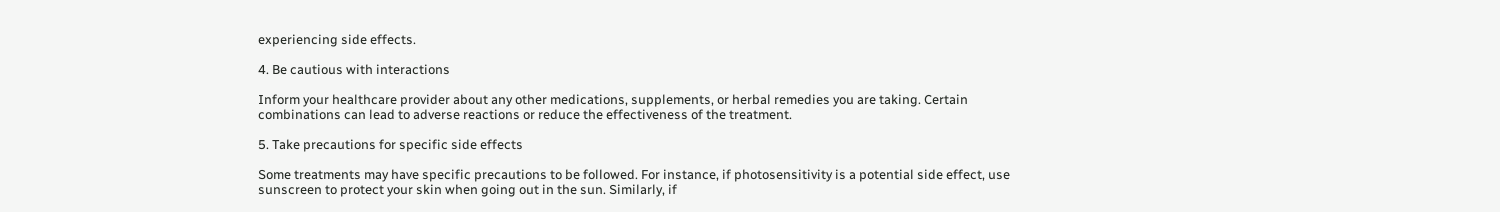experiencing side effects.

4. Be cautious with interactions

Inform your healthcare provider about any other medications, supplements, or herbal remedies you are taking. Certain combinations can lead to adverse reactions or reduce the effectiveness of the treatment.

5. Take precautions for specific side effects

Some treatments may have specific precautions to be followed. For instance, if photosensitivity is a potential side effect, use sunscreen to protect your skin when going out in the sun. Similarly, if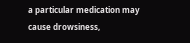a particular medication may cause drowsiness,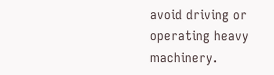avoid driving or operating heavy machinery.